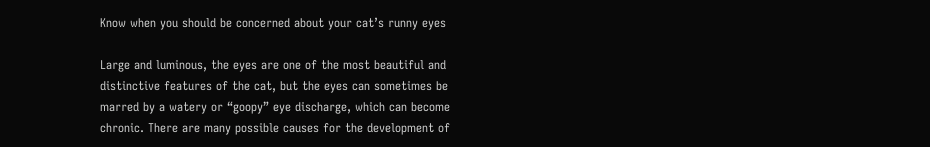Know when you should be concerned about your cat’s runny eyes

Large and luminous, the eyes are one of the most beautiful and distinctive features of the cat, but the eyes can sometimes be marred by a watery or “goopy” eye discharge, which can become chronic. There are many possible causes for the development of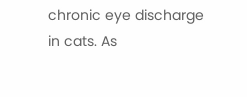chronic eye discharge in cats. As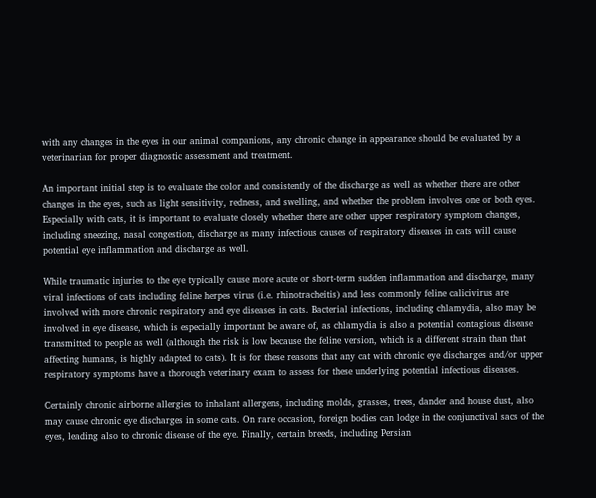with any changes in the eyes in our animal companions, any chronic change in appearance should be evaluated by a veterinarian for proper diagnostic assessment and treatment.

An important initial step is to evaluate the color and consistently of the discharge as well as whether there are other changes in the eyes, such as light sensitivity, redness, and swelling, and whether the problem involves one or both eyes. Especially with cats, it is important to evaluate closely whether there are other upper respiratory symptom changes, including sneezing, nasal congestion, discharge as many infectious causes of respiratory diseases in cats will cause potential eye inflammation and discharge as well.

While traumatic injuries to the eye typically cause more acute or short-term sudden inflammation and discharge, many viral infections of cats including feline herpes virus (i.e. rhinotracheitis) and less commonly feline calicivirus are involved with more chronic respiratory and eye diseases in cats. Bacterial infections, including chlamydia, also may be involved in eye disease, which is especially important be aware of, as chlamydia is also a potential contagious disease transmitted to people as well (although the risk is low because the feline version, which is a different strain than that affecting humans, is highly adapted to cats). It is for these reasons that any cat with chronic eye discharges and/or upper respiratory symptoms have a thorough veterinary exam to assess for these underlying potential infectious diseases.

Certainly chronic airborne allergies to inhalant allergens, including molds, grasses, trees, dander and house dust, also may cause chronic eye discharges in some cats. On rare occasion, foreign bodies can lodge in the conjunctival sacs of the eyes, leading also to chronic disease of the eye. Finally, certain breeds, including Persian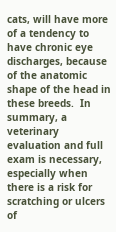cats, will have more of a tendency to have chronic eye discharges, because of the anatomic shape of the head in these breeds.  In summary, a veterinary evaluation and full exam is necessary, especially when there is a risk for scratching or ulcers of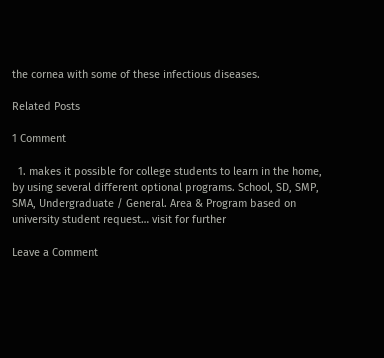the cornea with some of these infectious diseases.

Related Posts

1 Comment

  1. makes it possible for college students to learn in the home, by using several different optional programs. School, SD, SMP, SMA, Undergraduate / General. Area & Program based on university student request… visit for further

Leave a Comment